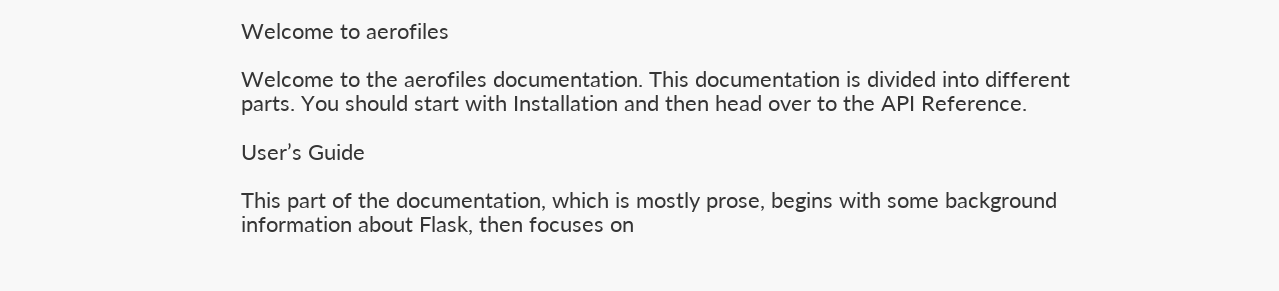Welcome to aerofiles

Welcome to the aerofiles documentation. This documentation is divided into different parts. You should start with Installation and then head over to the API Reference.

User’s Guide

This part of the documentation, which is mostly prose, begins with some background information about Flask, then focuses on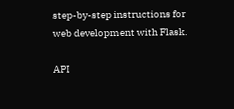step-by-step instructions for web development with Flask.

API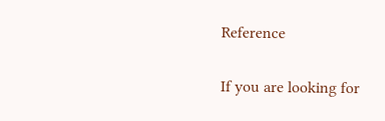Reference

If you are looking for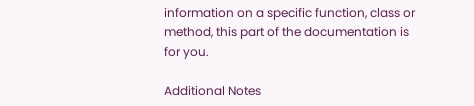information on a specific function, class or method, this part of the documentation is for you.

Additional Notes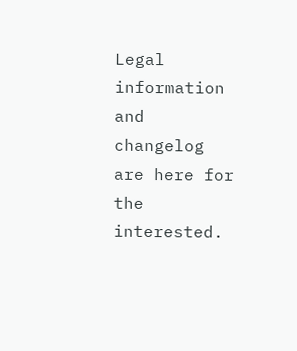Legal information and changelog are here for the interested.